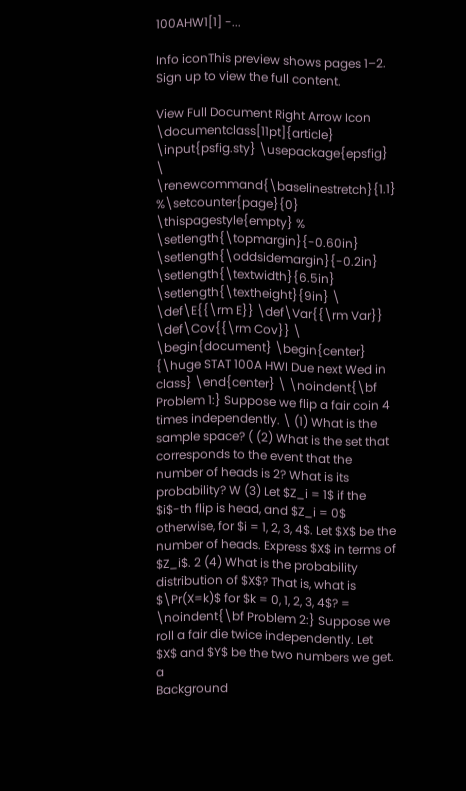100AHW1[1] -...

Info iconThis preview shows pages 1–2. Sign up to view the full content.

View Full Document Right Arrow Icon
\documentclass[11pt]{article} \input{psfig.sty} \usepackage{epsfig} \ \renewcommand{\baselinestretch}{1.1} %\setcounter{page}{0} \thispagestyle{empty} % \setlength{\topmargin}{-0.60in} \setlength{\oddsidemargin}{-0.2in} \setlength{\textwidth}{6.5in} \setlength{\textheight}{9in} \ \def\E{{\rm E}} \def\Var{{\rm Var}} \def\Cov{{\rm Cov}} \ \begin{document} \begin{center} {\huge STAT 100A HWI Due next Wed in class} \end{center} \ \noindent{\bf Problem 1:} Suppose we flip a fair coin 4 times independently. \ (1) What is the sample space? ( (2) What is the set that corresponds to the event that the number of heads is 2? What is its probability? W (3) Let $Z_i = 1$ if the $i$-th flip is head, and $Z_i = 0$ otherwise, for $i = 1, 2, 3, 4$. Let $X$ be the number of heads. Express $X$ in terms of $Z_i$. 2 (4) What is the probability distribution of $X$? That is, what is $\Pr(X=k)$ for $k = 0, 1, 2, 3, 4$? = \noindent{\bf Problem 2:} Suppose we roll a fair die twice independently. Let $X$ and $Y$ be the two numbers we get. a
Background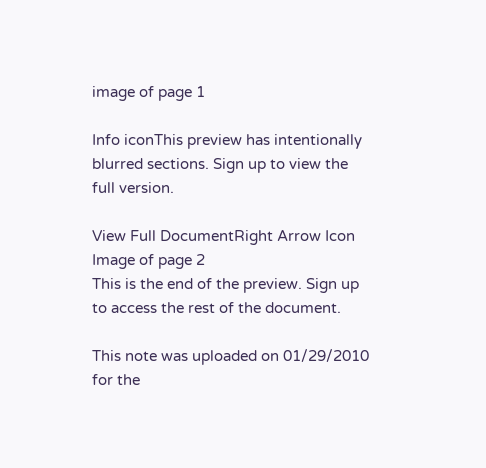image of page 1

Info iconThis preview has intentionally blurred sections. Sign up to view the full version.

View Full DocumentRight Arrow Icon
Image of page 2
This is the end of the preview. Sign up to access the rest of the document.

This note was uploaded on 01/29/2010 for the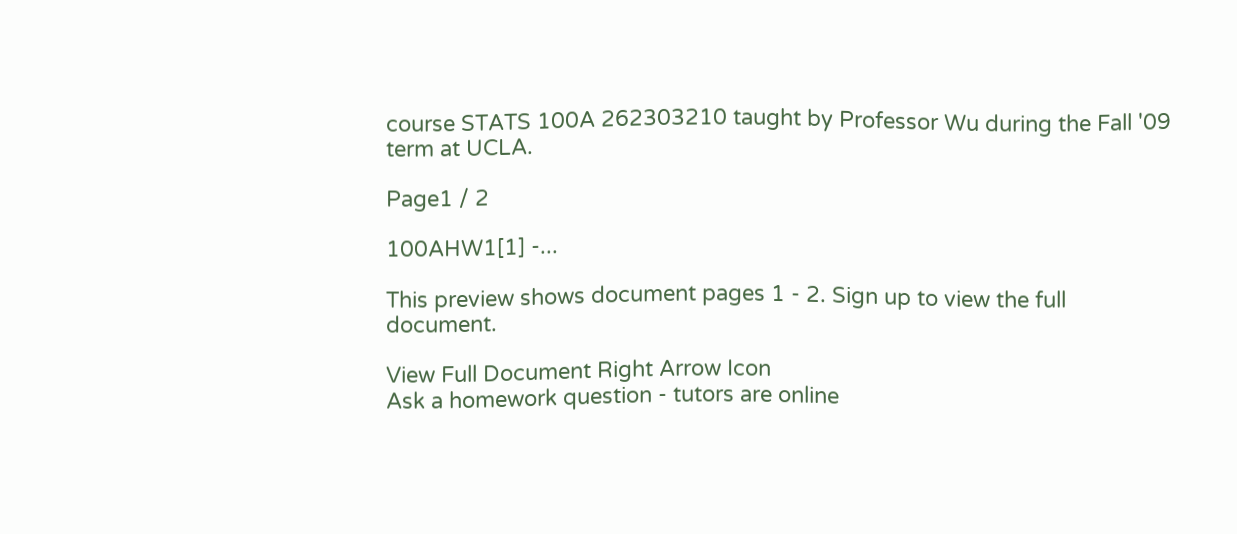course STATS 100A 262303210 taught by Professor Wu during the Fall '09 term at UCLA.

Page1 / 2

100AHW1[1] -...

This preview shows document pages 1 - 2. Sign up to view the full document.

View Full Document Right Arrow Icon
Ask a homework question - tutors are online